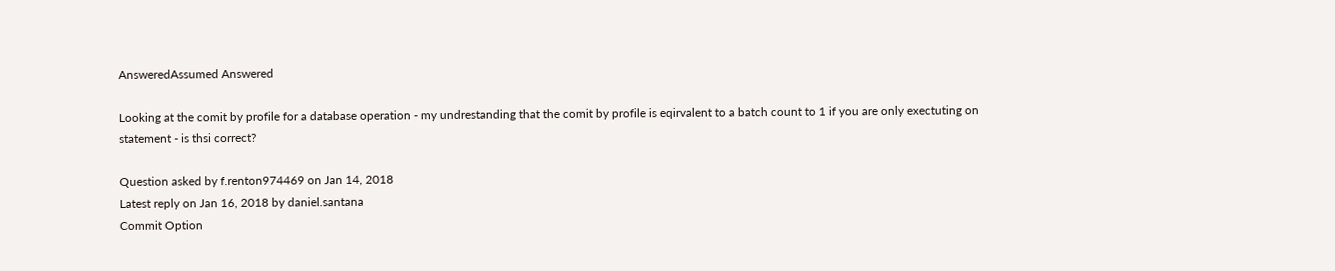AnsweredAssumed Answered

Looking at the comit by profile for a database operation - my undrestanding that the comit by profile is eqirvalent to a batch count to 1 if you are only exectuting on statement - is thsi correct?

Question asked by f.renton974469 on Jan 14, 2018
Latest reply on Jan 16, 2018 by daniel.santana
Commit Option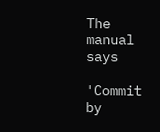The manual says

'Commit by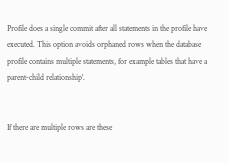Profile does a single commit after all statements in the profile have executed. This option avoids orphaned rows when the database profile contains multiple statements, for example tables that have a parent-child relationship'.


If there are multiple rows are these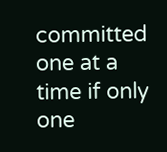committed one at a time if only one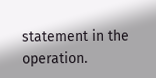statement in the operation.